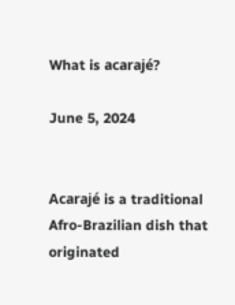What is acarajé?

June 5, 2024


Acarajé is a traditional Afro-Brazilian dish that originated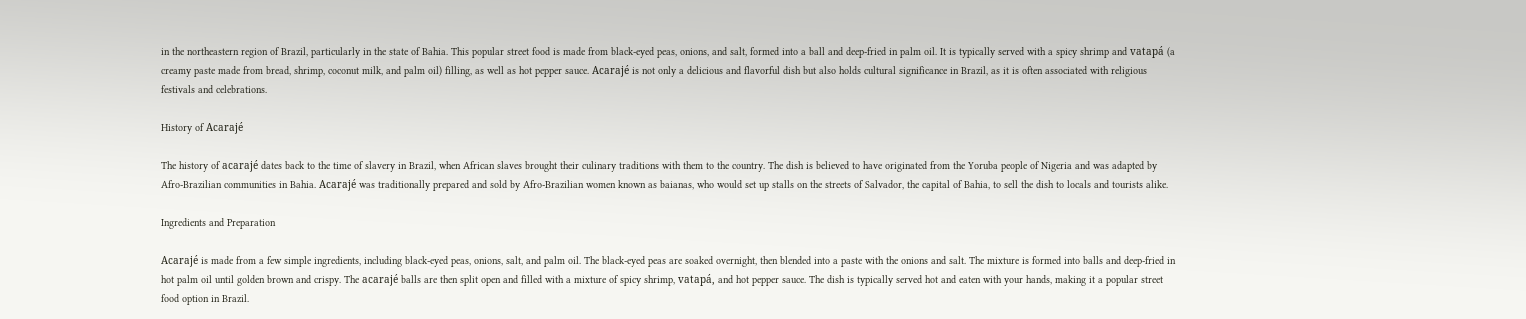in the northeastern region of Brazil, particularly in the state of Bahia. This popular street food is made from black-eyed peas, onions, and salt, formed into a ball and deep-fried in palm oil. It is typically served with a spicy shrimp and vatapá (a creamy paste made from bread, shrimp, coconut milk, and palm oil) filling, as well as hot pepper sauce. Acarajé is not only a delicious and flavorful dish but also holds cultural significance in Brazil, as it is often associated with religious festivals and celebrations.

History of Acarajé

The history of acarajé dates back to the time of slavery in Brazil, when African slaves brought their culinary traditions with them to the country. The dish is believed to have originated from the Yoruba people of Nigeria and was adapted by Afro-Brazilian communities in Bahia. Acarajé was traditionally prepared and sold by Afro-Brazilian women known as baianas, who would set up stalls on the streets of Salvador, the capital of Bahia, to sell the dish to locals and tourists alike.

Ingredients and Preparation

Acarajé is made from a few simple ingredients, including black-eyed peas, onions, salt, and palm oil. The black-eyed peas are soaked overnight, then blended into a paste with the onions and salt. The mixture is formed into balls and deep-fried in hot palm oil until golden brown and crispy. The acarajé balls are then split open and filled with a mixture of spicy shrimp, vatapá, and hot pepper sauce. The dish is typically served hot and eaten with your hands, making it a popular street food option in Brazil.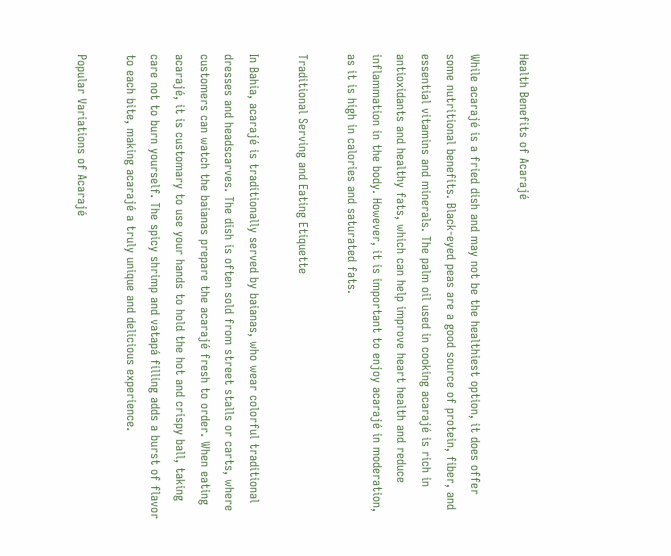Health Benefits of Acarajé

While acarajé is a fried dish and may not be the healthiest option, it does offer some nutritional benefits. Black-eyed peas are a good source of protein, fiber, and essential vitamins and minerals. The palm oil used in cooking acarajé is rich in antioxidants and healthy fats, which can help improve heart health and reduce inflammation in the body. However, it is important to enjoy acarajé in moderation, as it is high in calories and saturated fats.

Traditional Serving and Eating Etiquette

In Bahia, acarajé is traditionally served by baianas, who wear colorful traditional dresses and headscarves. The dish is often sold from street stalls or carts, where customers can watch the baianas prepare the acarajé fresh to order. When eating acarajé, it is customary to use your hands to hold the hot and crispy ball, taking care not to burn yourself. The spicy shrimp and vatapá filling adds a burst of flavor to each bite, making acarajé a truly unique and delicious experience.

Popular Variations of Acarajé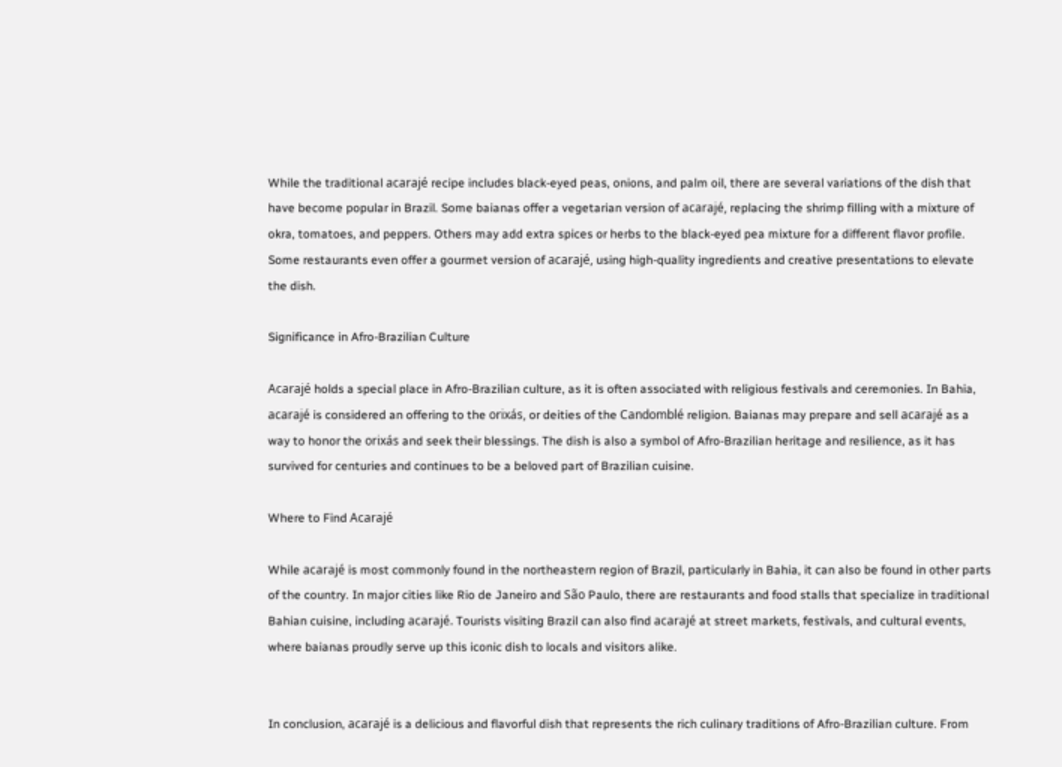While the traditional acarajé recipe includes black-eyed peas, onions, and palm oil, there are several variations of the dish that have become popular in Brazil. Some baianas offer a vegetarian version of acarajé, replacing the shrimp filling with a mixture of okra, tomatoes, and peppers. Others may add extra spices or herbs to the black-eyed pea mixture for a different flavor profile. Some restaurants even offer a gourmet version of acarajé, using high-quality ingredients and creative presentations to elevate the dish.

Significance in Afro-Brazilian Culture

Acarajé holds a special place in Afro-Brazilian culture, as it is often associated with religious festivals and ceremonies. In Bahia, acarajé is considered an offering to the orixás, or deities of the Candomblé religion. Baianas may prepare and sell acarajé as a way to honor the orixás and seek their blessings. The dish is also a symbol of Afro-Brazilian heritage and resilience, as it has survived for centuries and continues to be a beloved part of Brazilian cuisine.

Where to Find Acarajé

While acarajé is most commonly found in the northeastern region of Brazil, particularly in Bahia, it can also be found in other parts of the country. In major cities like Rio de Janeiro and São Paulo, there are restaurants and food stalls that specialize in traditional Bahian cuisine, including acarajé. Tourists visiting Brazil can also find acarajé at street markets, festivals, and cultural events, where baianas proudly serve up this iconic dish to locals and visitors alike.


In conclusion, acarajé is a delicious and flavorful dish that represents the rich culinary traditions of Afro-Brazilian culture. From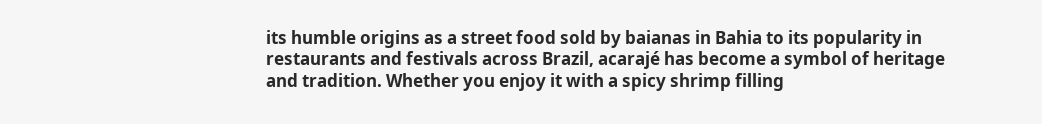its humble origins as a street food sold by baianas in Bahia to its popularity in restaurants and festivals across Brazil, acarajé has become a symbol of heritage and tradition. Whether you enjoy it with a spicy shrimp filling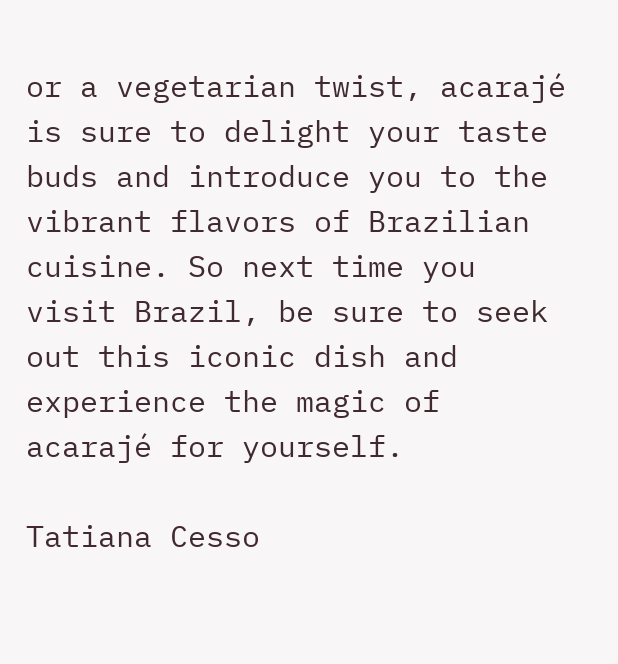or a vegetarian twist, acarajé is sure to delight your taste buds and introduce you to the vibrant flavors of Brazilian cuisine. So next time you visit Brazil, be sure to seek out this iconic dish and experience the magic of acarajé for yourself.

Tatiana Cesso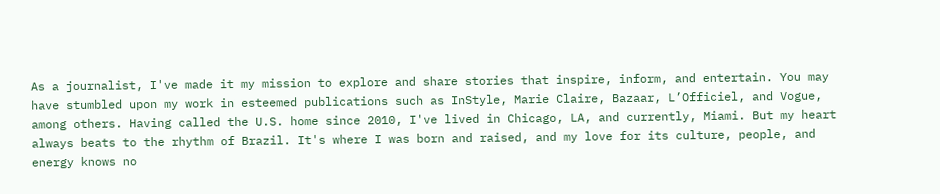As a journalist, I've made it my mission to explore and share stories that inspire, inform, and entertain. You may have stumbled upon my work in esteemed publications such as InStyle, Marie Claire, Bazaar, L’Officiel, and Vogue, among others. Having called the U.S. home since 2010, I've lived in Chicago, LA, and currently, Miami. But my heart always beats to the rhythm of Brazil. It's where I was born and raised, and my love for its culture, people, and energy knows no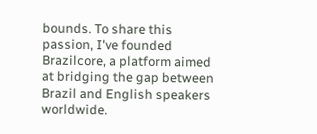bounds. To share this passion, I've founded Brazilcore, a platform aimed at bridging the gap between Brazil and English speakers worldwide.